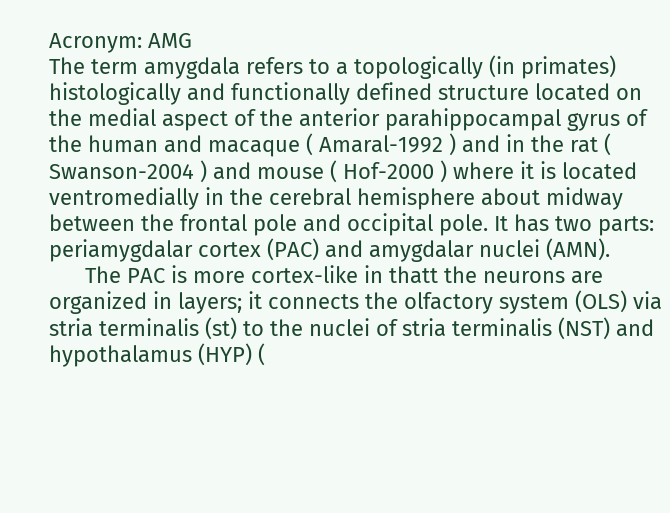Acronym: AMG
The term amygdala refers to a topologically (in primates) histologically and functionally defined structure located on the medial aspect of the anterior parahippocampal gyrus of the human and macaque ( Amaral-1992 ) and in the rat ( Swanson-2004 ) and mouse ( Hof-2000 ) where it is located ventromedially in the cerebral hemisphere about midway between the frontal pole and occipital pole. It has two parts: periamygdalar cortex (PAC) and amygdalar nuclei (AMN).
      The PAC is more cortex-like in thatt the neurons are organized in layers; it connects the olfactory system (OLS) via stria terminalis (st) to the nuclei of stria terminalis (NST) and hypothalamus (HYP) (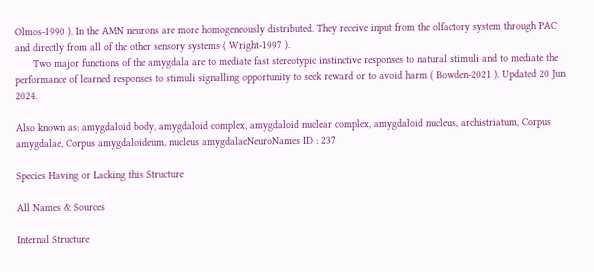Olmos-1990 ). In the AMN neurons are more homogeneously distributed. They receive input from the olfactory system through PAC and directly from all of the other sensory systems ( Wright-1997 ).
      Two major functions of the amygdala are to mediate fast stereotypic instinctive responses to natural stimuli and to mediate the performance of learned responses to stimuli signalling opportunity to seek reward or to avoid harm ( Bowden-2021 ). Updated 20 Jun 2024.

Also known as: amygdaloid body, amygdaloid complex, amygdaloid nuclear complex, amygdaloid nucleus, archistriatum, Corpus amygdalae, Corpus amygdaloideum, nucleus amygdalaeNeuroNames ID : 237

Species Having or Lacking this Structure

All Names & Sources

Internal Structure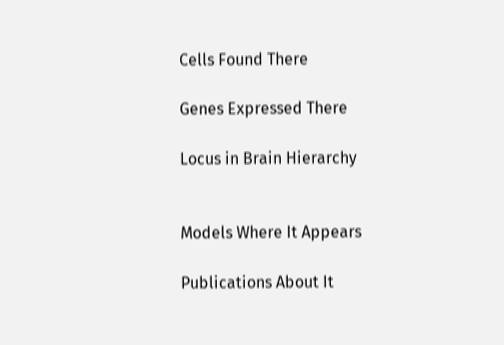Cells Found There

Genes Expressed There

Locus in Brain Hierarchy


Models Where It Appears

Publications About It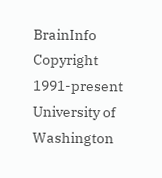BrainInfo                           Copyright 1991-present                          University of Washington